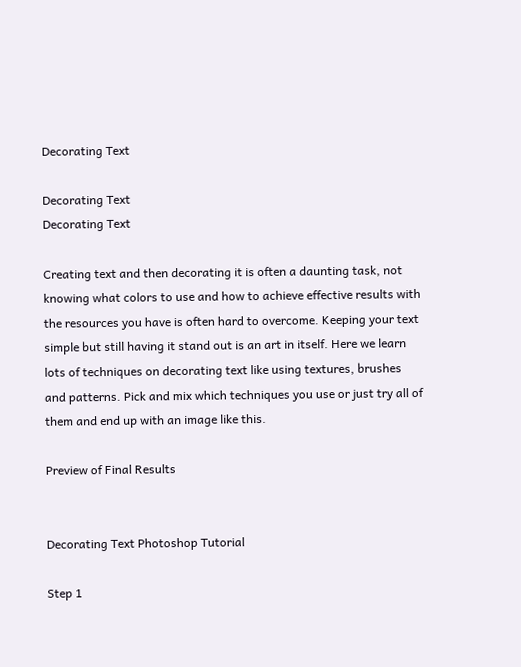Decorating Text

Decorating Text
Decorating Text

Creating text and then decorating it is often a daunting task, not knowing what colors to use and how to achieve effective results with the resources you have is often hard to overcome. Keeping your text simple but still having it stand out is an art in itself. Here we learn lots of techniques on decorating text like using textures, brushes and patterns. Pick and mix which techniques you use or just try all of them and end up with an image like this.

Preview of Final Results


Decorating Text Photoshop Tutorial

Step 1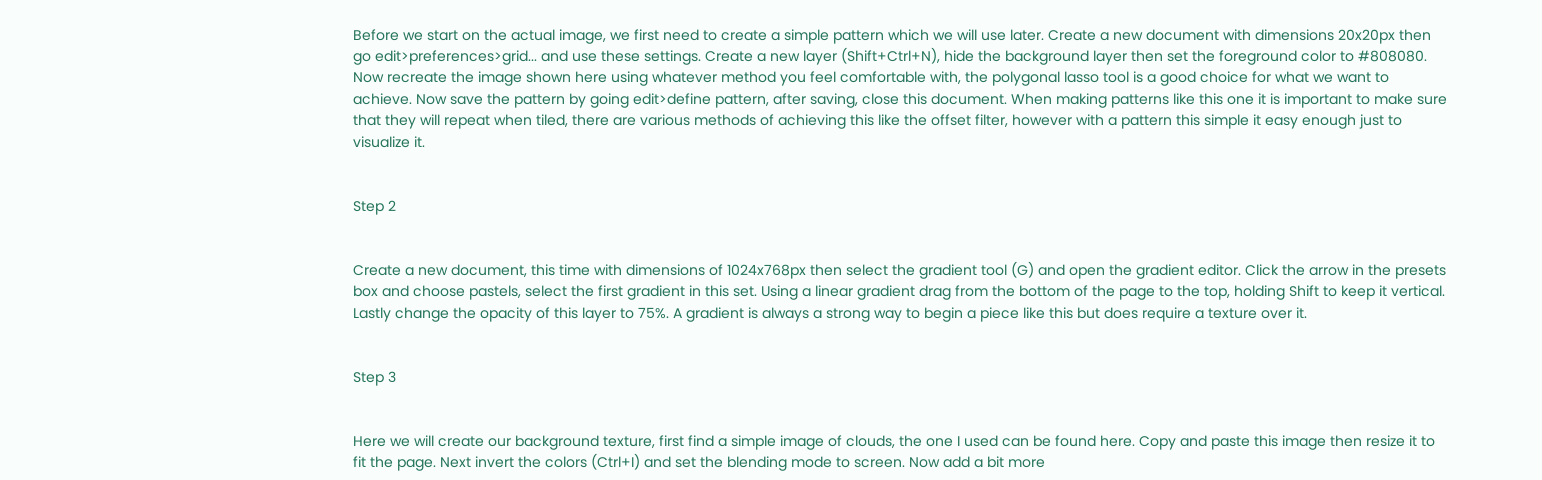Before we start on the actual image, we first need to create a simple pattern which we will use later. Create a new document with dimensions 20x20px then go edit>preferences>grid... and use these settings. Create a new layer (Shift+Ctrl+N), hide the background layer then set the foreground color to #808080. Now recreate the image shown here using whatever method you feel comfortable with, the polygonal lasso tool is a good choice for what we want to achieve. Now save the pattern by going edit>define pattern, after saving, close this document. When making patterns like this one it is important to make sure that they will repeat when tiled, there are various methods of achieving this like the offset filter, however with a pattern this simple it easy enough just to visualize it.


Step 2


Create a new document, this time with dimensions of 1024x768px then select the gradient tool (G) and open the gradient editor. Click the arrow in the presets box and choose pastels, select the first gradient in this set. Using a linear gradient drag from the bottom of the page to the top, holding Shift to keep it vertical. Lastly change the opacity of this layer to 75%. A gradient is always a strong way to begin a piece like this but does require a texture over it.


Step 3


Here we will create our background texture, first find a simple image of clouds, the one I used can be found here. Copy and paste this image then resize it to fit the page. Next invert the colors (Ctrl+I) and set the blending mode to screen. Now add a bit more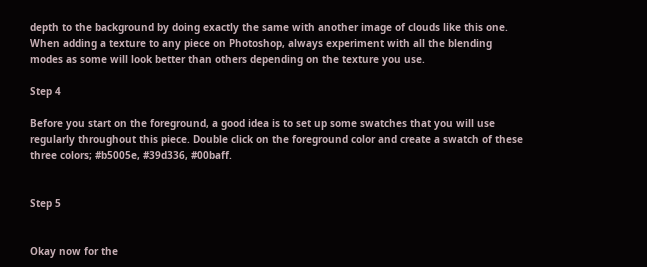depth to the background by doing exactly the same with another image of clouds like this one. When adding a texture to any piece on Photoshop, always experiment with all the blending modes as some will look better than others depending on the texture you use.

Step 4

Before you start on the foreground, a good idea is to set up some swatches that you will use regularly throughout this piece. Double click on the foreground color and create a swatch of these three colors; #b5005e, #39d336, #00baff.


Step 5


Okay now for the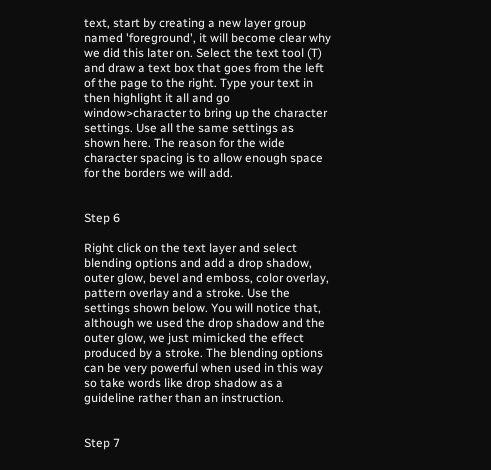text, start by creating a new layer group named 'foreground', it will become clear why we did this later on. Select the text tool (T) and draw a text box that goes from the left of the page to the right. Type your text in then highlight it all and go window>character to bring up the character settings. Use all the same settings as shown here. The reason for the wide character spacing is to allow enough space for the borders we will add.


Step 6

Right click on the text layer and select blending options and add a drop shadow, outer glow, bevel and emboss, color overlay, pattern overlay and a stroke. Use the settings shown below. You will notice that, although we used the drop shadow and the outer glow, we just mimicked the effect produced by a stroke. The blending options can be very powerful when used in this way so take words like drop shadow as a guideline rather than an instruction.


Step 7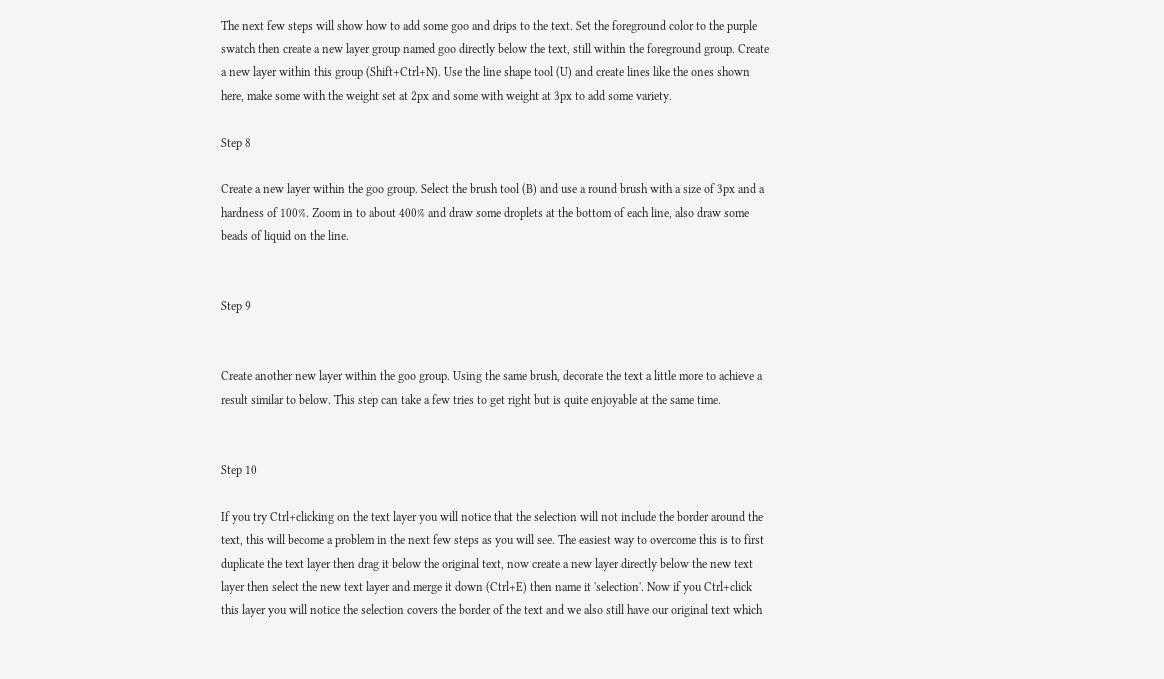The next few steps will show how to add some goo and drips to the text. Set the foreground color to the purple swatch then create a new layer group named goo directly below the text, still within the foreground group. Create a new layer within this group (Shift+Ctrl+N). Use the line shape tool (U) and create lines like the ones shown here, make some with the weight set at 2px and some with weight at 3px to add some variety.

Step 8

Create a new layer within the goo group. Select the brush tool (B) and use a round brush with a size of 3px and a hardness of 100%. Zoom in to about 400% and draw some droplets at the bottom of each line, also draw some beads of liquid on the line.


Step 9


Create another new layer within the goo group. Using the same brush, decorate the text a little more to achieve a result similar to below. This step can take a few tries to get right but is quite enjoyable at the same time.


Step 10

If you try Ctrl+clicking on the text layer you will notice that the selection will not include the border around the text, this will become a problem in the next few steps as you will see. The easiest way to overcome this is to first duplicate the text layer then drag it below the original text, now create a new layer directly below the new text layer then select the new text layer and merge it down (Ctrl+E) then name it 'selection'. Now if you Ctrl+click this layer you will notice the selection covers the border of the text and we also still have our original text which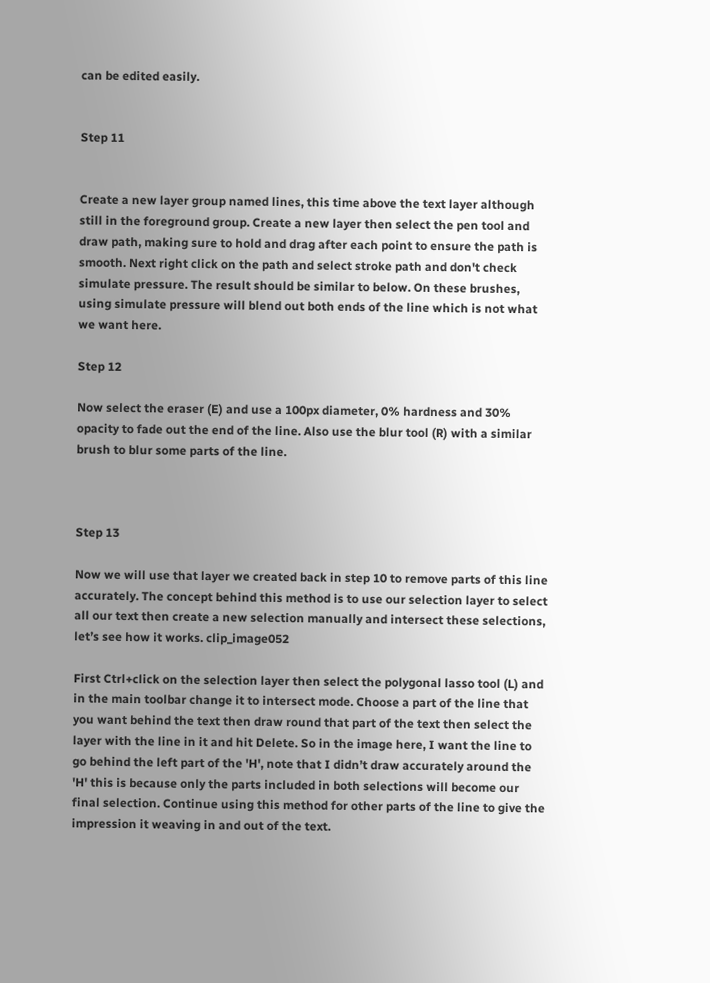can be edited easily.


Step 11


Create a new layer group named lines, this time above the text layer although still in the foreground group. Create a new layer then select the pen tool and draw path, making sure to hold and drag after each point to ensure the path is smooth. Next right click on the path and select stroke path and don't check simulate pressure. The result should be similar to below. On these brushes, using simulate pressure will blend out both ends of the line which is not what we want here.

Step 12

Now select the eraser (E) and use a 100px diameter, 0% hardness and 30% opacity to fade out the end of the line. Also use the blur tool (R) with a similar brush to blur some parts of the line.



Step 13

Now we will use that layer we created back in step 10 to remove parts of this line accurately. The concept behind this method is to use our selection layer to select all our text then create a new selection manually and intersect these selections, let’s see how it works. clip_image052

First Ctrl+click on the selection layer then select the polygonal lasso tool (L) and in the main toolbar change it to intersect mode. Choose a part of the line that you want behind the text then draw round that part of the text then select the layer with the line in it and hit Delete. So in the image here, I want the line to go behind the left part of the 'H', note that I didn’t draw accurately around the 'H' this is because only the parts included in both selections will become our final selection. Continue using this method for other parts of the line to give the impression it weaving in and out of the text.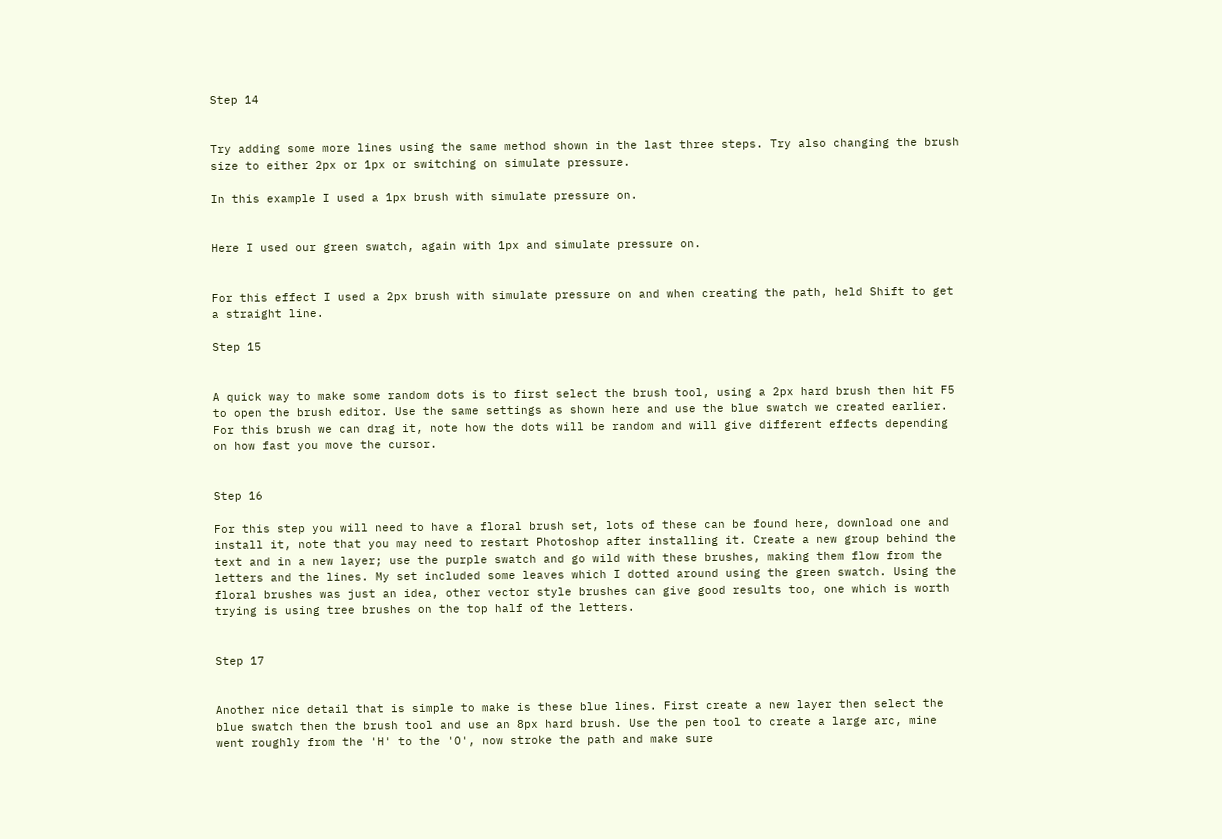Step 14


Try adding some more lines using the same method shown in the last three steps. Try also changing the brush size to either 2px or 1px or switching on simulate pressure.

In this example I used a 1px brush with simulate pressure on.


Here I used our green swatch, again with 1px and simulate pressure on.


For this effect I used a 2px brush with simulate pressure on and when creating the path, held Shift to get a straight line.

Step 15


A quick way to make some random dots is to first select the brush tool, using a 2px hard brush then hit F5 to open the brush editor. Use the same settings as shown here and use the blue swatch we created earlier. For this brush we can drag it, note how the dots will be random and will give different effects depending on how fast you move the cursor.


Step 16

For this step you will need to have a floral brush set, lots of these can be found here, download one and install it, note that you may need to restart Photoshop after installing it. Create a new group behind the text and in a new layer; use the purple swatch and go wild with these brushes, making them flow from the letters and the lines. My set included some leaves which I dotted around using the green swatch. Using the floral brushes was just an idea, other vector style brushes can give good results too, one which is worth trying is using tree brushes on the top half of the letters.


Step 17


Another nice detail that is simple to make is these blue lines. First create a new layer then select the blue swatch then the brush tool and use an 8px hard brush. Use the pen tool to create a large arc, mine went roughly from the 'H' to the 'O', now stroke the path and make sure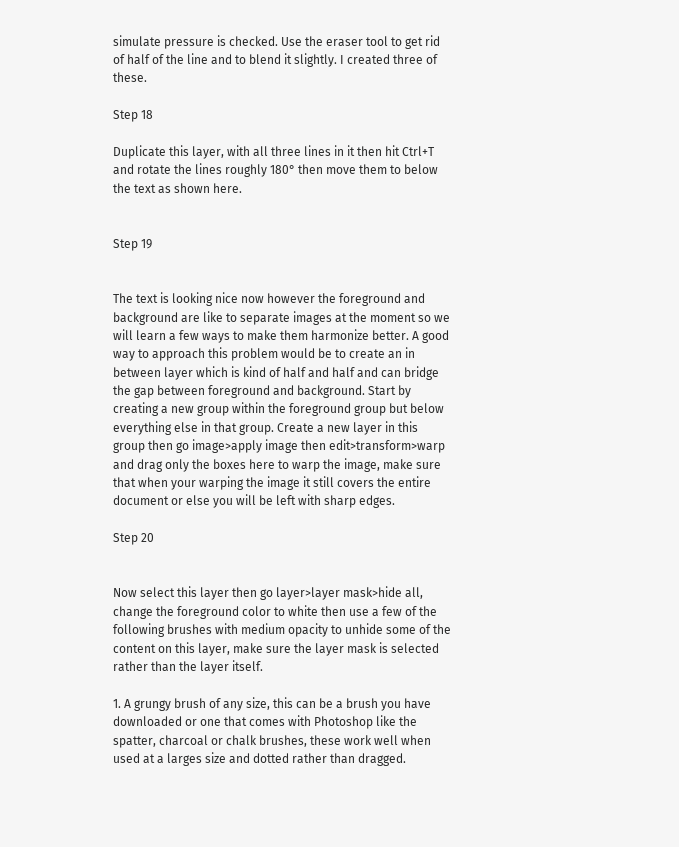simulate pressure is checked. Use the eraser tool to get rid of half of the line and to blend it slightly. I created three of these.

Step 18

Duplicate this layer, with all three lines in it then hit Ctrl+T and rotate the lines roughly 180° then move them to below the text as shown here.


Step 19


The text is looking nice now however the foreground and background are like to separate images at the moment so we will learn a few ways to make them harmonize better. A good way to approach this problem would be to create an in between layer which is kind of half and half and can bridge the gap between foreground and background. Start by creating a new group within the foreground group but below everything else in that group. Create a new layer in this group then go image>apply image then edit>transform>warp and drag only the boxes here to warp the image, make sure that when your warping the image it still covers the entire document or else you will be left with sharp edges.

Step 20


Now select this layer then go layer>layer mask>hide all, change the foreground color to white then use a few of the following brushes with medium opacity to unhide some of the content on this layer, make sure the layer mask is selected rather than the layer itself.

1. A grungy brush of any size, this can be a brush you have downloaded or one that comes with Photoshop like the spatter, charcoal or chalk brushes, these work well when used at a larges size and dotted rather than dragged.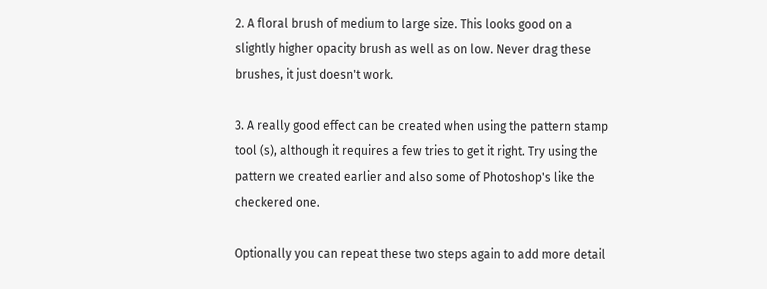2. A floral brush of medium to large size. This looks good on a slightly higher opacity brush as well as on low. Never drag these brushes, it just doesn't work.

3. A really good effect can be created when using the pattern stamp tool (s), although it requires a few tries to get it right. Try using the pattern we created earlier and also some of Photoshop's like the checkered one.

Optionally you can repeat these two steps again to add more detail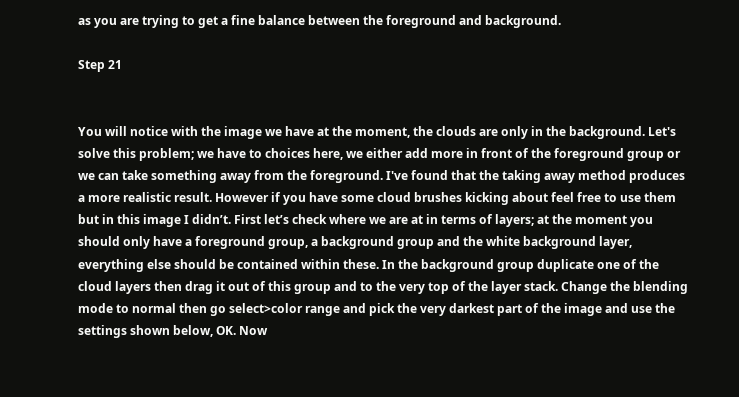as you are trying to get a fine balance between the foreground and background.

Step 21


You will notice with the image we have at the moment, the clouds are only in the background. Let's solve this problem; we have to choices here, we either add more in front of the foreground group or we can take something away from the foreground. I've found that the taking away method produces a more realistic result. However if you have some cloud brushes kicking about feel free to use them but in this image I didn’t. First let’s check where we are at in terms of layers; at the moment you should only have a foreground group, a background group and the white background layer, everything else should be contained within these. In the background group duplicate one of the cloud layers then drag it out of this group and to the very top of the layer stack. Change the blending mode to normal then go select>color range and pick the very darkest part of the image and use the settings shown below, OK. Now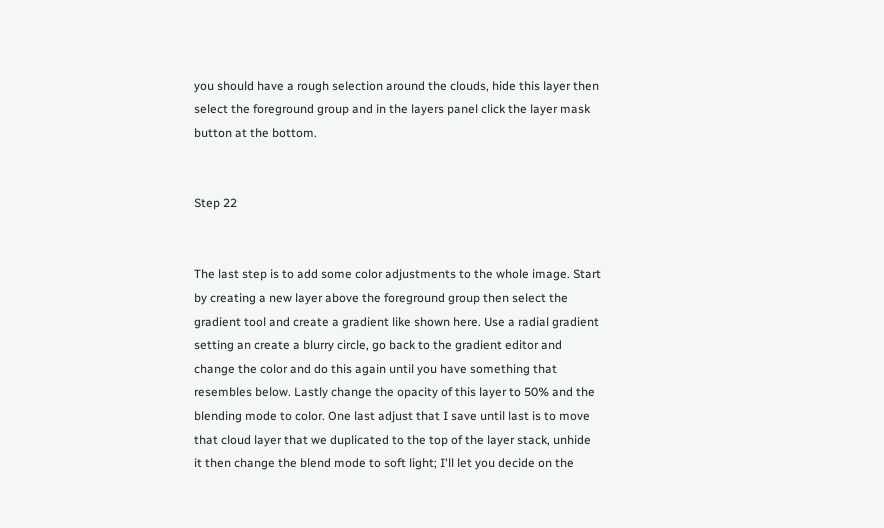you should have a rough selection around the clouds, hide this layer then select the foreground group and in the layers panel click the layer mask button at the bottom.


Step 22


The last step is to add some color adjustments to the whole image. Start by creating a new layer above the foreground group then select the gradient tool and create a gradient like shown here. Use a radial gradient setting an create a blurry circle, go back to the gradient editor and change the color and do this again until you have something that resembles below. Lastly change the opacity of this layer to 50% and the blending mode to color. One last adjust that I save until last is to move that cloud layer that we duplicated to the top of the layer stack, unhide it then change the blend mode to soft light; I'll let you decide on the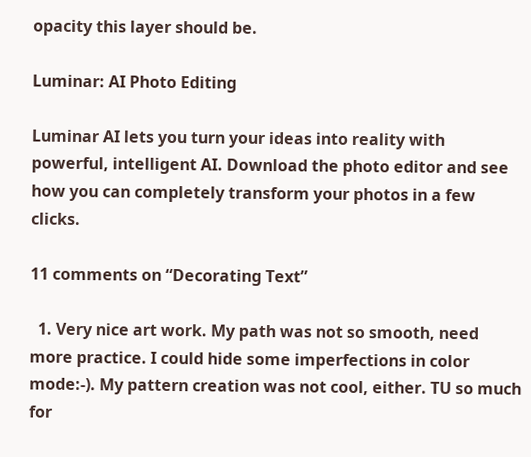opacity this layer should be.

Luminar: AI Photo Editing

Luminar AI lets you turn your ideas into reality with powerful, intelligent AI. Download the photo editor and see how you can completely transform your photos in a few clicks.

11 comments on “Decorating Text”

  1. Very nice art work. My path was not so smooth, need more practice. I could hide some imperfections in color mode:-). My pattern creation was not cool, either. TU so much for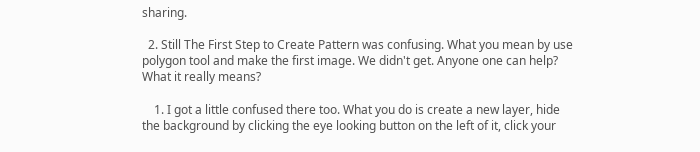sharing.

  2. Still The First Step to Create Pattern was confusing. What you mean by use polygon tool and make the first image. We didn't get. Anyone one can help? What it really means?

    1. I got a little confused there too. What you do is create a new layer, hide the background by clicking the eye looking button on the left of it, click your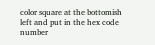color square at the bottomish left and put in the hex code number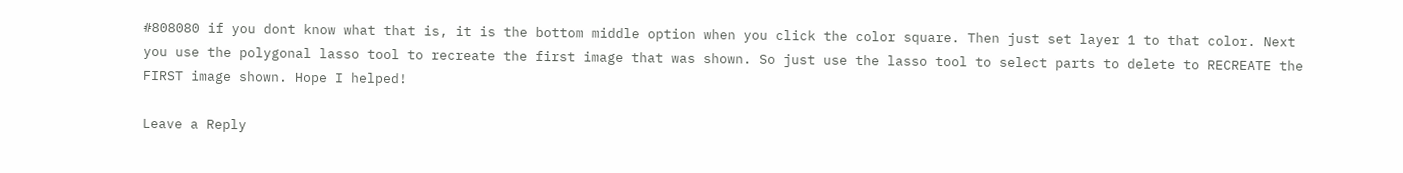#808080 if you dont know what that is, it is the bottom middle option when you click the color square. Then just set layer 1 to that color. Next you use the polygonal lasso tool to recreate the first image that was shown. So just use the lasso tool to select parts to delete to RECREATE the FIRST image shown. Hope I helped!

Leave a Reply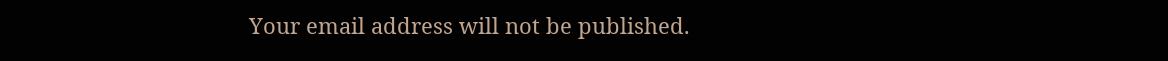Your email address will not be published.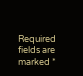Required fields are marked *